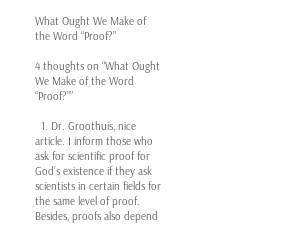What Ought We Make of the Word “Proof?”

4 thoughts on “What Ought We Make of the Word “Proof?””

  1. Dr. Groothuis, nice article. I inform those who ask for scientific proof for God’s existence if they ask scientists in certain fields for the same level of proof. Besides, proofs also depend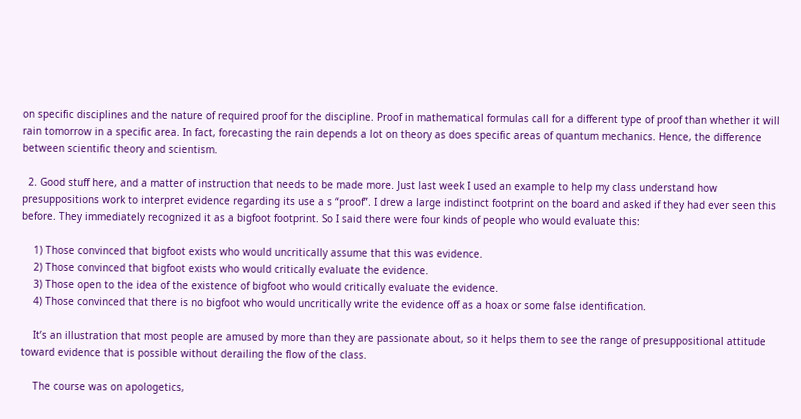on specific disciplines and the nature of required proof for the discipline. Proof in mathematical formulas call for a different type of proof than whether it will rain tomorrow in a specific area. In fact, forecasting the rain depends a lot on theory as does specific areas of quantum mechanics. Hence, the difference between scientific theory and scientism.

  2. Good stuff here, and a matter of instruction that needs to be made more. Just last week I used an example to help my class understand how presuppositions work to interpret evidence regarding its use a s “proof”. I drew a large indistinct footprint on the board and asked if they had ever seen this before. They immediately recognized it as a bigfoot footprint. So I said there were four kinds of people who would evaluate this:

    1) Those convinced that bigfoot exists who would uncritically assume that this was evidence.
    2) Those convinced that bigfoot exists who would critically evaluate the evidence.
    3) Those open to the idea of the existence of bigfoot who would critically evaluate the evidence.
    4) Those convinced that there is no bigfoot who would uncritically write the evidence off as a hoax or some false identification.

    It’s an illustration that most people are amused by more than they are passionate about, so it helps them to see the range of presuppositional attitude toward evidence that is possible without derailing the flow of the class.

    The course was on apologetics,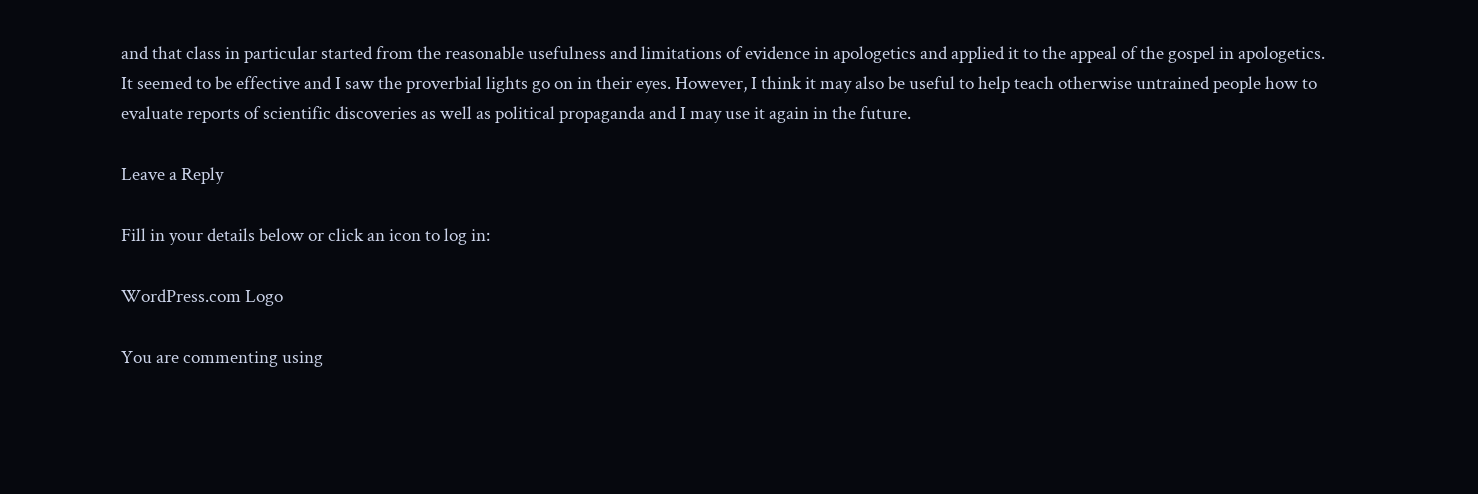and that class in particular started from the reasonable usefulness and limitations of evidence in apologetics and applied it to the appeal of the gospel in apologetics. It seemed to be effective and I saw the proverbial lights go on in their eyes. However, I think it may also be useful to help teach otherwise untrained people how to evaluate reports of scientific discoveries as well as political propaganda and I may use it again in the future.

Leave a Reply

Fill in your details below or click an icon to log in:

WordPress.com Logo

You are commenting using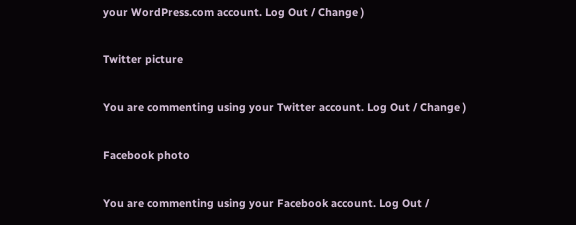your WordPress.com account. Log Out / Change )

Twitter picture

You are commenting using your Twitter account. Log Out / Change )

Facebook photo

You are commenting using your Facebook account. Log Out /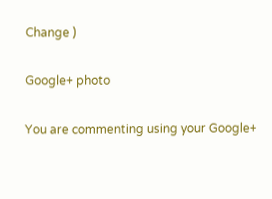Change )

Google+ photo

You are commenting using your Google+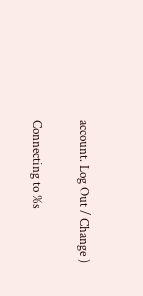account. Log Out / Change )

Connecting to %s